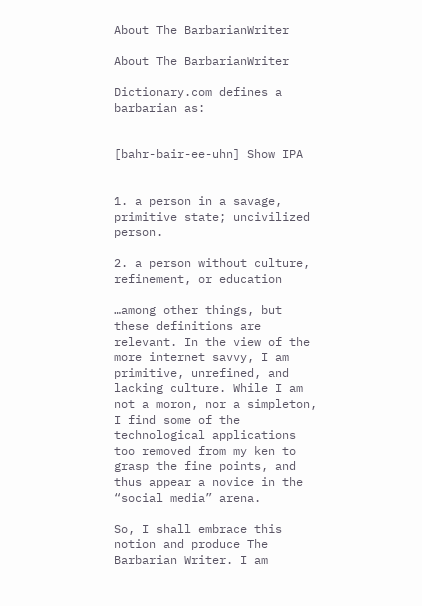About The BarbarianWriter

About The BarbarianWriter

Dictionary.com defines a barbarian as:


[bahr-bair-ee-uhn] Show IPA


1. a person in a savage, primitive state; uncivilized person.

2. a person without culture, refinement, or education

…among other things, but these definitions are relevant. In the view of the more internet savvy, I am primitive, unrefined, and lacking culture. While I am not a moron, nor a simpleton, I find some of the technological applications too removed from my ken to grasp the fine points, and thus appear a novice in the “social media” arena.

So, I shall embrace this notion and produce The Barbarian Writer. I am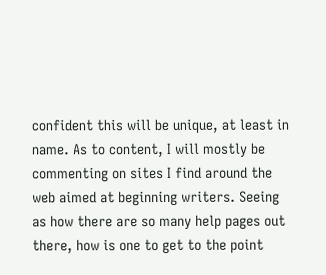confident this will be unique, at least in name. As to content, I will mostly be commenting on sites I find around the web aimed at beginning writers. Seeing as how there are so many help pages out there, how is one to get to the point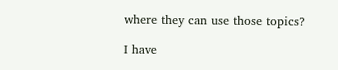where they can use those topics?

I have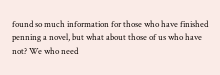found so much information for those who have finished penning a novel, but what about those of us who have not? We who need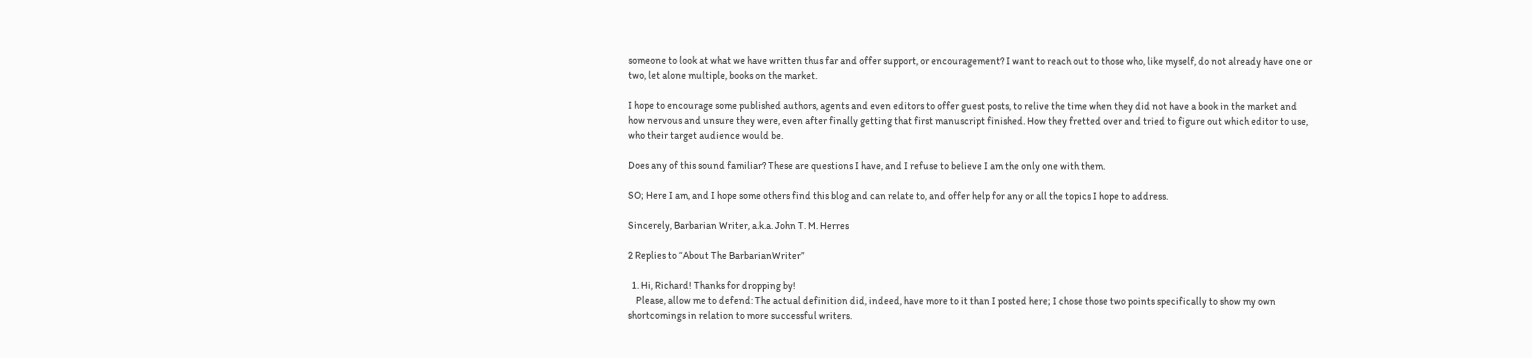someone to look at what we have written thus far and offer support, or encouragement? I want to reach out to those who, like myself, do not already have one or two, let alone multiple, books on the market.

I hope to encourage some published authors, agents and even editors to offer guest posts, to relive the time when they did not have a book in the market and how nervous and unsure they were, even after finally getting that first manuscript finished. How they fretted over and tried to figure out which editor to use, who their target audience would be.

Does any of this sound familiar? These are questions I have, and I refuse to believe I am the only one with them.

SO; Here I am, and I hope some others find this blog and can relate to, and offer help for any or all the topics I hope to address.

Sincerely, Barbarian Writer, a.k.a. John T. M. Herres

2 Replies to “About The BarbarianWriter”

  1. Hi, Richard! Thanks for dropping by!
    Please, allow me to defend: The actual definition did, indeed, have more to it than I posted here; I chose those two points specifically to show my own shortcomings in relation to more successful writers.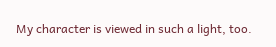My character is viewed in such a light, too.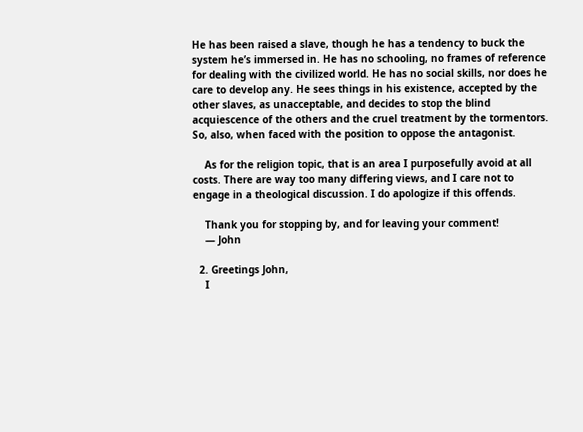He has been raised a slave, though he has a tendency to buck the system he’s immersed in. He has no schooling, no frames of reference for dealing with the civilized world. He has no social skills, nor does he care to develop any. He sees things in his existence, accepted by the other slaves, as unacceptable, and decides to stop the blind acquiescence of the others and the cruel treatment by the tormentors. So, also, when faced with the position to oppose the antagonist.

    As for the religion topic, that is an area I purposefully avoid at all costs. There are way too many differing views, and I care not to engage in a theological discussion. I do apologize if this offends.

    Thank you for stopping by, and for leaving your comment!
    — John

  2. Greetings John,
    I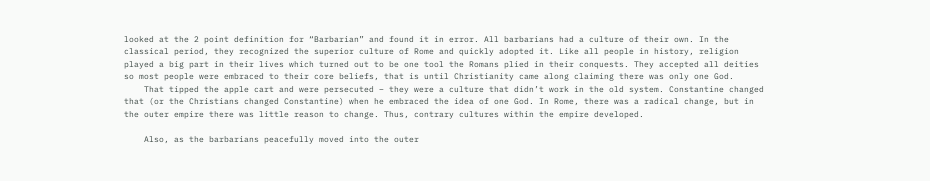looked at the 2 point definition for “Barbarian” and found it in error. All barbarians had a culture of their own. In the classical period, they recognized the superior culture of Rome and quickly adopted it. Like all people in history, religion played a big part in their lives which turned out to be one tool the Romans plied in their conquests. They accepted all deities so most people were embraced to their core beliefs, that is until Christianity came along claiming there was only one God.
    That tipped the apple cart and were persecuted – they were a culture that didn’t work in the old system. Constantine changed that (or the Christians changed Constantine) when he embraced the idea of one God. In Rome, there was a radical change, but in the outer empire there was little reason to change. Thus, contrary cultures within the empire developed.

    Also, as the barbarians peacefully moved into the outer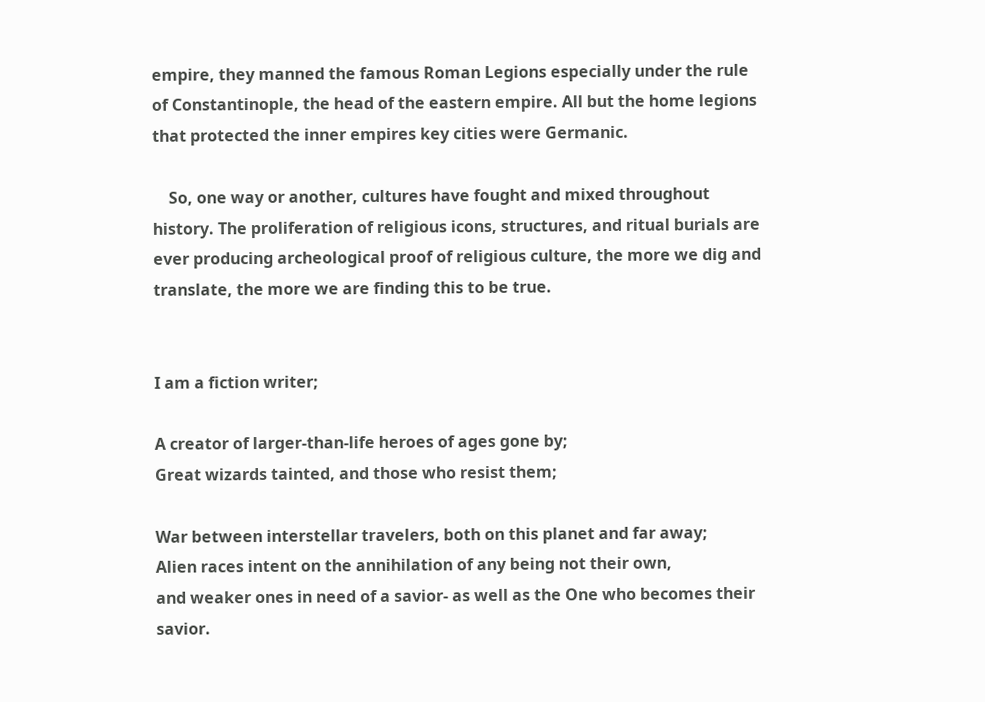empire, they manned the famous Roman Legions especially under the rule of Constantinople, the head of the eastern empire. All but the home legions that protected the inner empires key cities were Germanic.

    So, one way or another, cultures have fought and mixed throughout history. The proliferation of religious icons, structures, and ritual burials are ever producing archeological proof of religious culture, the more we dig and translate, the more we are finding this to be true.


I am a fiction writer;

A creator of larger-than-life heroes of ages gone by;
Great wizards tainted, and those who resist them;

War between interstellar travelers, both on this planet and far away;
Alien races intent on the annihilation of any being not their own,
and weaker ones in need of a savior- as well as the One who becomes their savior.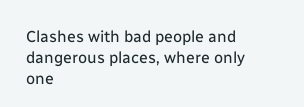Clashes with bad people and dangerous places, where only one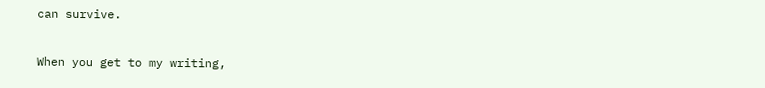can survive.

When you get to my writing,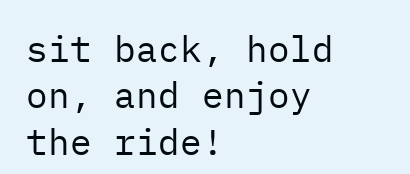sit back, hold on, and enjoy the ride!